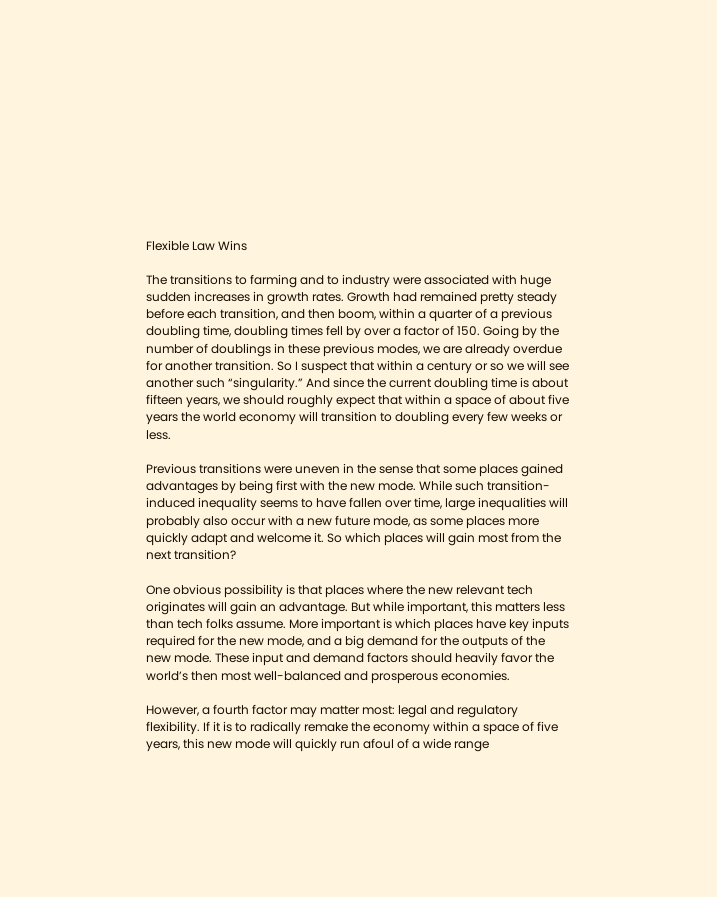Flexible Law Wins

The transitions to farming and to industry were associated with huge sudden increases in growth rates. Growth had remained pretty steady before each transition, and then boom, within a quarter of a previous doubling time, doubling times fell by over a factor of 150. Going by the number of doublings in these previous modes, we are already overdue for another transition. So I suspect that within a century or so we will see another such “singularity.” And since the current doubling time is about fifteen years, we should roughly expect that within a space of about five years the world economy will transition to doubling every few weeks or less.

Previous transitions were uneven in the sense that some places gained advantages by being first with the new mode. While such transition-induced inequality seems to have fallen over time, large inequalities will probably also occur with a new future mode, as some places more quickly adapt and welcome it. So which places will gain most from the next transition?

One obvious possibility is that places where the new relevant tech originates will gain an advantage. But while important, this matters less than tech folks assume. More important is which places have key inputs required for the new mode, and a big demand for the outputs of the new mode. These input and demand factors should heavily favor the world’s then most well-balanced and prosperous economies.

However, a fourth factor may matter most: legal and regulatory flexibility. If it is to radically remake the economy within a space of five years, this new mode will quickly run afoul of a wide range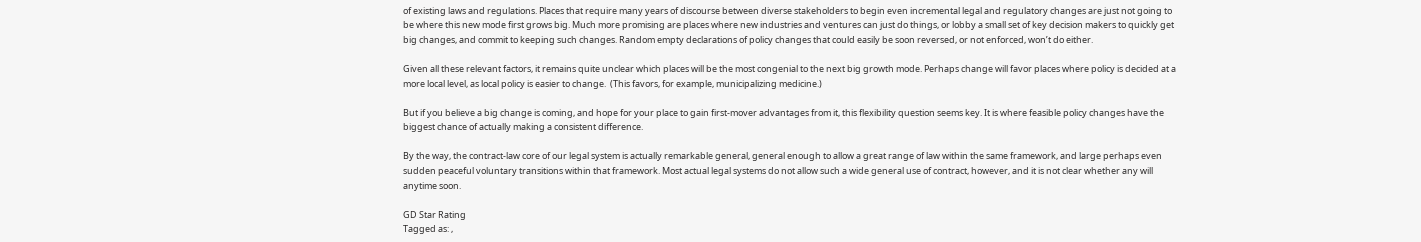of existing laws and regulations. Places that require many years of discourse between diverse stakeholders to begin even incremental legal and regulatory changes are just not going to be where this new mode first grows big. Much more promising are places where new industries and ventures can just do things, or lobby a small set of key decision makers to quickly get big changes, and commit to keeping such changes. Random empty declarations of policy changes that could easily be soon reversed, or not enforced, won’t do either.

Given all these relevant factors, it remains quite unclear which places will be the most congenial to the next big growth mode. Perhaps change will favor places where policy is decided at a more local level, as local policy is easier to change.  (This favors, for example, municipalizing medicine.)

But if you believe a big change is coming, and hope for your place to gain first-mover advantages from it, this flexibility question seems key. It is where feasible policy changes have the biggest chance of actually making a consistent difference.

By the way, the contract-law core of our legal system is actually remarkable general, general enough to allow a great range of law within the same framework, and large perhaps even sudden peaceful voluntary transitions within that framework. Most actual legal systems do not allow such a wide general use of contract, however, and it is not clear whether any will anytime soon.

GD Star Rating
Tagged as: ,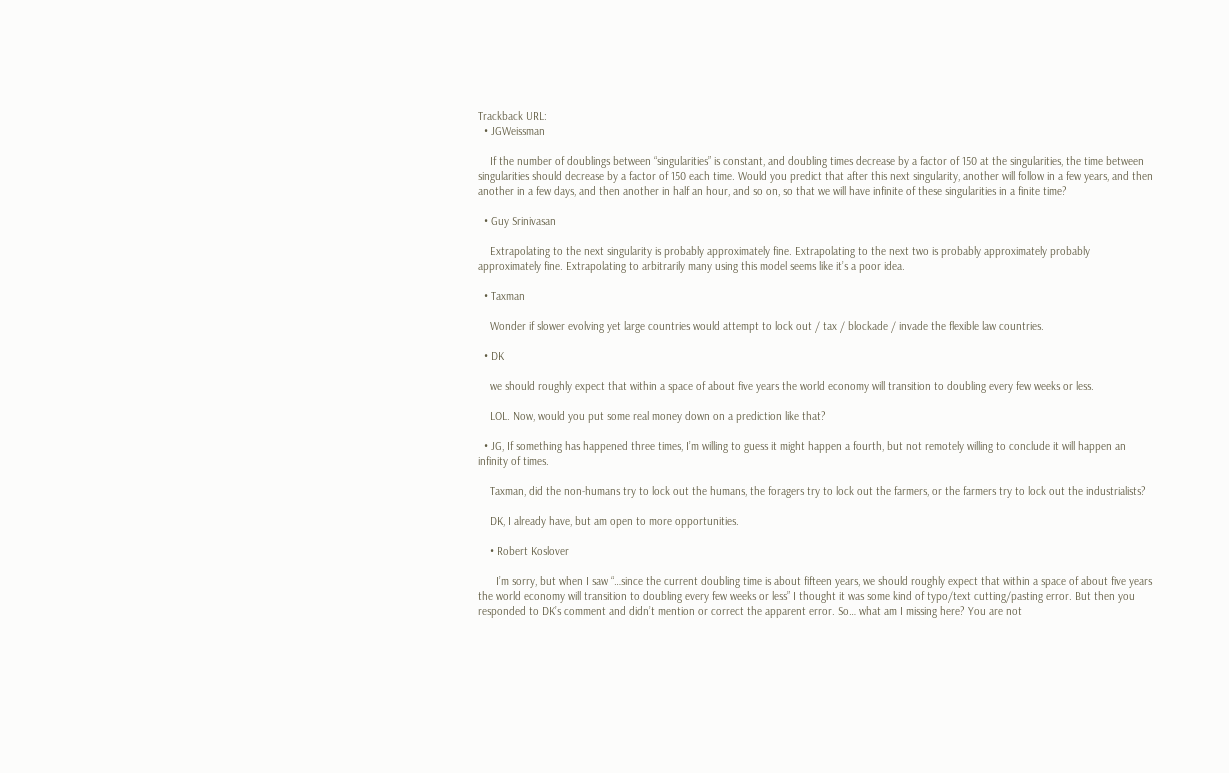Trackback URL:
  • JGWeissman

    If the number of doublings between “singularities” is constant, and doubling times decrease by a factor of 150 at the singularities, the time between singularities should decrease by a factor of 150 each time. Would you predict that after this next singularity, another will follow in a few years, and then another in a few days, and then another in half an hour, and so on, so that we will have infinite of these singularities in a finite time?

  • Guy Srinivasan

    Extrapolating to the next singularity is probably approximately fine. Extrapolating to the next two is probably approximately probably approximately fine. Extrapolating to arbitrarily many using this model seems like it’s a poor idea.

  • Taxman

    Wonder if slower evolving yet large countries would attempt to lock out / tax / blockade / invade the flexible law countries.

  • DK

    we should roughly expect that within a space of about five years the world economy will transition to doubling every few weeks or less.

    LOL. Now, would you put some real money down on a prediction like that?

  • JG, If something has happened three times, I’m willing to guess it might happen a fourth, but not remotely willing to conclude it will happen an infinity of times.

    Taxman, did the non-humans try to lock out the humans, the foragers try to lock out the farmers, or the farmers try to lock out the industrialists?

    DK, I already have, but am open to more opportunities.

    • Robert Koslover

      I’m sorry, but when I saw “…since the current doubling time is about fifteen years, we should roughly expect that within a space of about five years the world economy will transition to doubling every few weeks or less” I thought it was some kind of typo/text cutting/pasting error. But then you responded to DK’s comment and didn’t mention or correct the apparent error. So… what am I missing here? You are not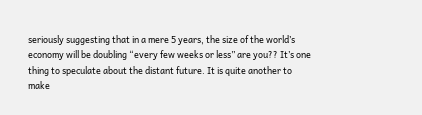seriously suggesting that in a mere 5 years, the size of the world’s economy will be doubling “every few weeks or less” are you?? It’s one thing to speculate about the distant future. It is quite another to make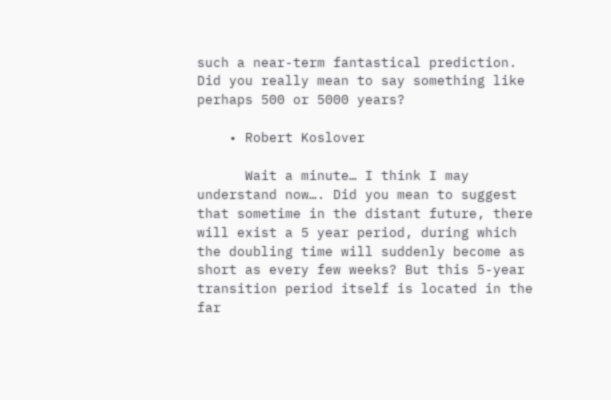such a near-term fantastical prediction. Did you really mean to say something like perhaps 500 or 5000 years?

    • Robert Koslover

      Wait a minute… I think I may understand now…. Did you mean to suggest that sometime in the distant future, there will exist a 5 year period, during which the doubling time will suddenly become as short as every few weeks? But this 5-year transition period itself is located in the far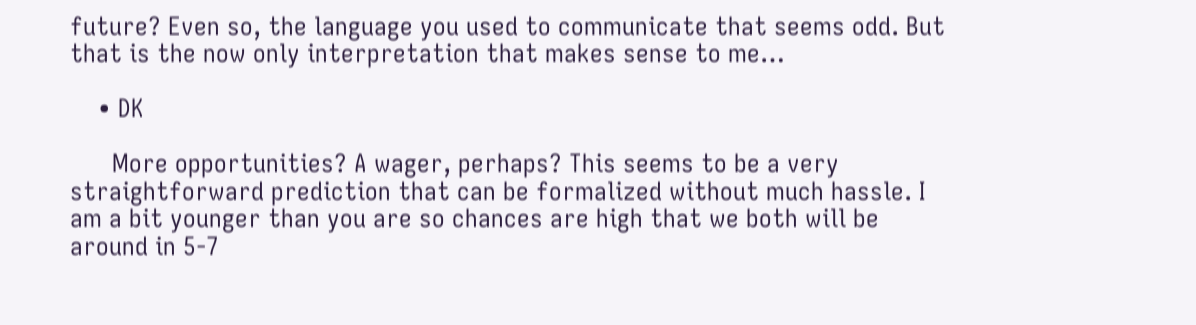future? Even so, the language you used to communicate that seems odd. But that is the now only interpretation that makes sense to me…

    • DK

      More opportunities? A wager, perhaps? This seems to be a very straightforward prediction that can be formalized without much hassle. I am a bit younger than you are so chances are high that we both will be around in 5-7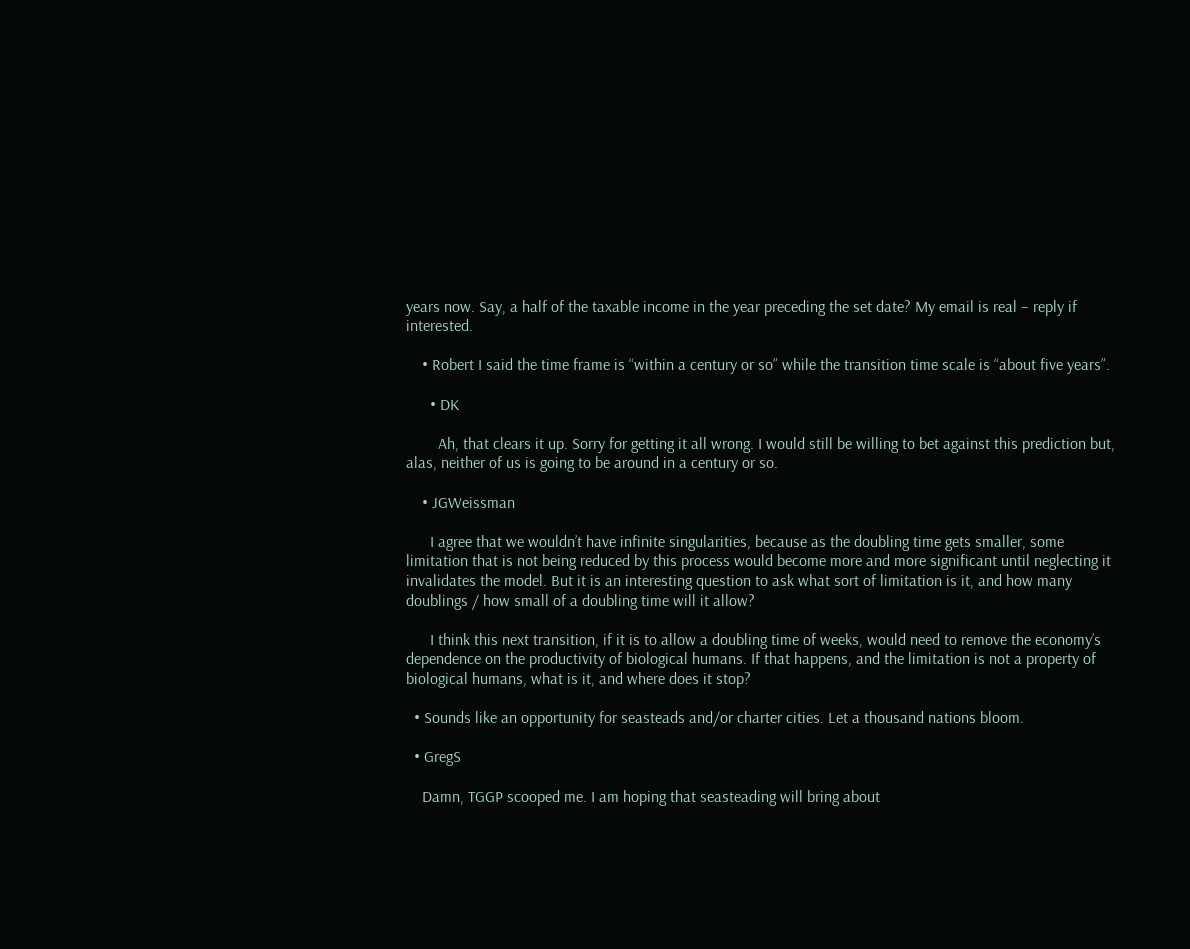years now. Say, a half of the taxable income in the year preceding the set date? My email is real – reply if interested.

    • Robert I said the time frame is “within a century or so” while the transition time scale is “about five years”.

      • DK

        Ah, that clears it up. Sorry for getting it all wrong. I would still be willing to bet against this prediction but, alas, neither of us is going to be around in a century or so.

    • JGWeissman

      I agree that we wouldn’t have infinite singularities, because as the doubling time gets smaller, some limitation that is not being reduced by this process would become more and more significant until neglecting it invalidates the model. But it is an interesting question to ask what sort of limitation is it, and how many doublings / how small of a doubling time will it allow?

      I think this next transition, if it is to allow a doubling time of weeks, would need to remove the economy’s dependence on the productivity of biological humans. If that happens, and the limitation is not a property of biological humans, what is it, and where does it stop?

  • Sounds like an opportunity for seasteads and/or charter cities. Let a thousand nations bloom.

  • GregS

    Damn, TGGP scooped me. I am hoping that seasteading will bring about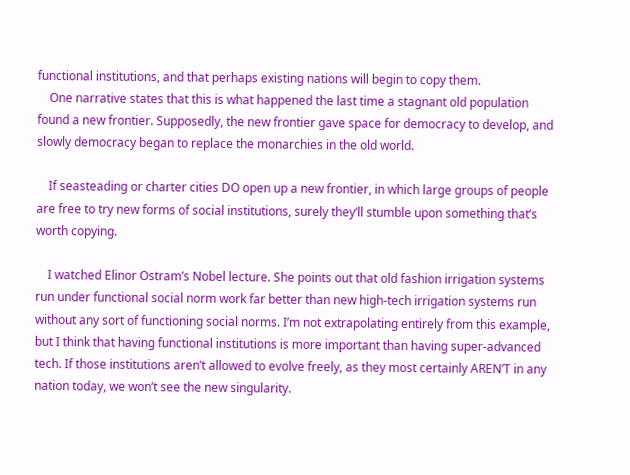functional institutions, and that perhaps existing nations will begin to copy them.
    One narrative states that this is what happened the last time a stagnant old population found a new frontier. Supposedly, the new frontier gave space for democracy to develop, and slowly democracy began to replace the monarchies in the old world.

    If seasteading or charter cities DO open up a new frontier, in which large groups of people are free to try new forms of social institutions, surely they’ll stumble upon something that’s worth copying.

    I watched Elinor Ostram’s Nobel lecture. She points out that old fashion irrigation systems run under functional social norm work far better than new high-tech irrigation systems run without any sort of functioning social norms. I’m not extrapolating entirely from this example, but I think that having functional institutions is more important than having super-advanced tech. If those institutions aren’t allowed to evolve freely, as they most certainly AREN’T in any nation today, we won’t see the new singularity.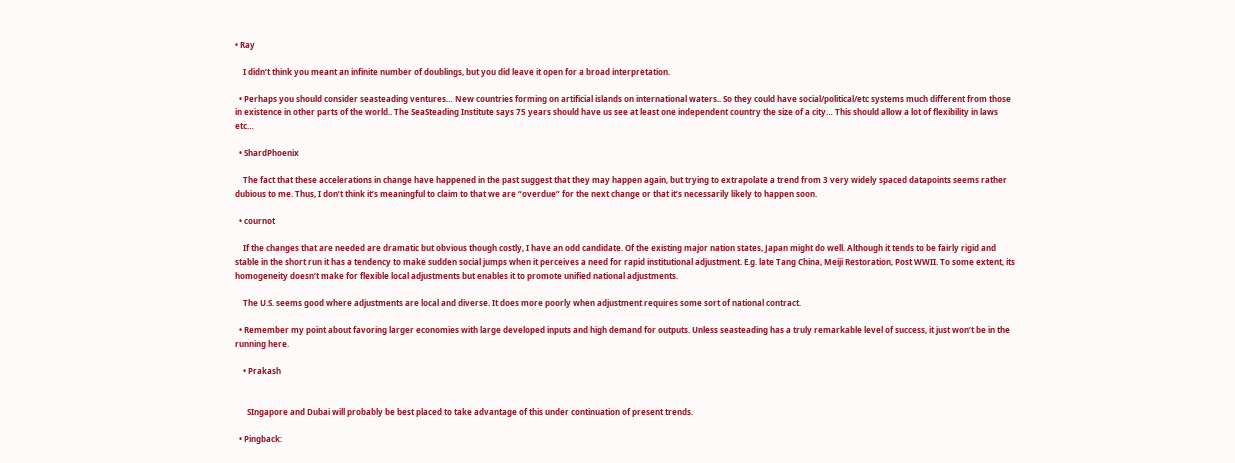• Ray

    I didn’t think you meant an infinite number of doublings, but you did leave it open for a broad interpretation.

  • Perhaps you should consider seasteading ventures… New countries forming on artificial islands on international waters.. So they could have social/political/etc systems much different from those in existence in other parts of the world.. The SeaSteading Institute says 75 years should have us see at least one independent country the size of a city… This should allow a lot of flexibility in laws etc…

  • ShardPhoenix

    The fact that these accelerations in change have happened in the past suggest that they may happen again, but trying to extrapolate a trend from 3 very widely spaced datapoints seems rather dubious to me. Thus, I don’t think it’s meaningful to claim to that we are “overdue” for the next change or that it’s necessarily likely to happen soon.

  • cournot

    If the changes that are needed are dramatic but obvious though costly, I have an odd candidate. Of the existing major nation states, Japan might do well. Although it tends to be fairly rigid and stable in the short run it has a tendency to make sudden social jumps when it perceives a need for rapid institutional adjustment. E.g. late Tang China, Meiji Restoration, Post WWII. To some extent, its homogeneity doesn’t make for flexible local adjustments but enables it to promote unified national adjustments.

    The U.S. seems good where adjustments are local and diverse. It does more poorly when adjustment requires some sort of national contract.

  • Remember my point about favoring larger economies with large developed inputs and high demand for outputs. Unless seasteading has a truly remarkable level of success, it just won’t be in the running here.

    • Prakash


      SIngapore and Dubai will probably be best placed to take advantage of this under continuation of present trends.

  • Pingback: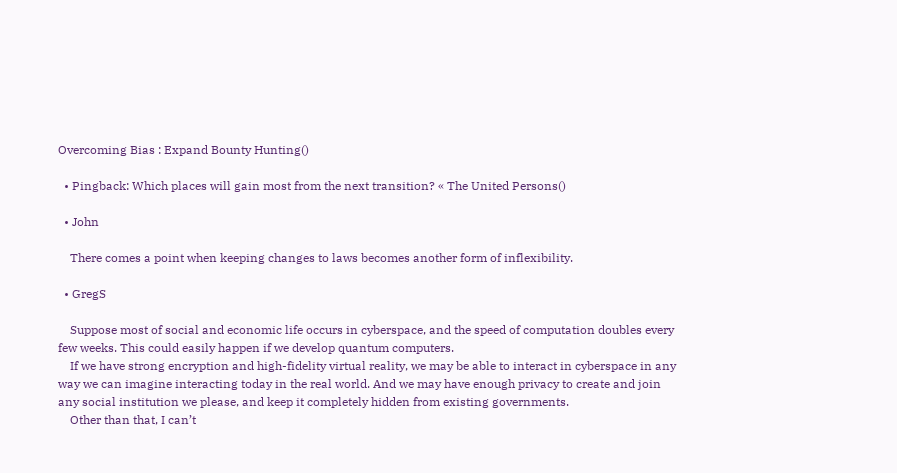Overcoming Bias : Expand Bounty Hunting()

  • Pingback: Which places will gain most from the next transition? « The United Persons()

  • John

    There comes a point when keeping changes to laws becomes another form of inflexibility.

  • GregS

    Suppose most of social and economic life occurs in cyberspace, and the speed of computation doubles every few weeks. This could easily happen if we develop quantum computers.
    If we have strong encryption and high-fidelity virtual reality, we may be able to interact in cyberspace in any way we can imagine interacting today in the real world. And we may have enough privacy to create and join any social institution we please, and keep it completely hidden from existing governments.
    Other than that, I can’t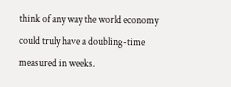think of any way the world economy could truly have a doubling-time measured in weeks.